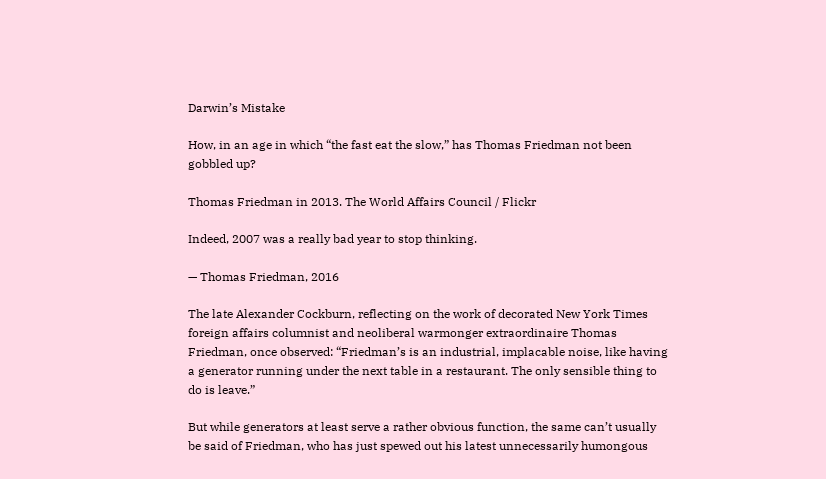Darwin’s Mistake

How, in an age in which “the fast eat the slow,” has Thomas Friedman not been gobbled up?

Thomas Friedman in 2013. The World Affairs Council / Flickr

Indeed, 2007 was a really bad year to stop thinking.

— Thomas Friedman, 2016

The late Alexander Cockburn, reflecting on the work of decorated New York Times foreign affairs columnist and neoliberal warmonger extraordinaire Thomas Friedman, once observed: “Friedman’s is an industrial, implacable noise, like having a generator running under the next table in a restaurant. The only sensible thing to do is leave.”

But while generators at least serve a rather obvious function, the same can’t usually be said of Friedman, who has just spewed out his latest unnecessarily humongous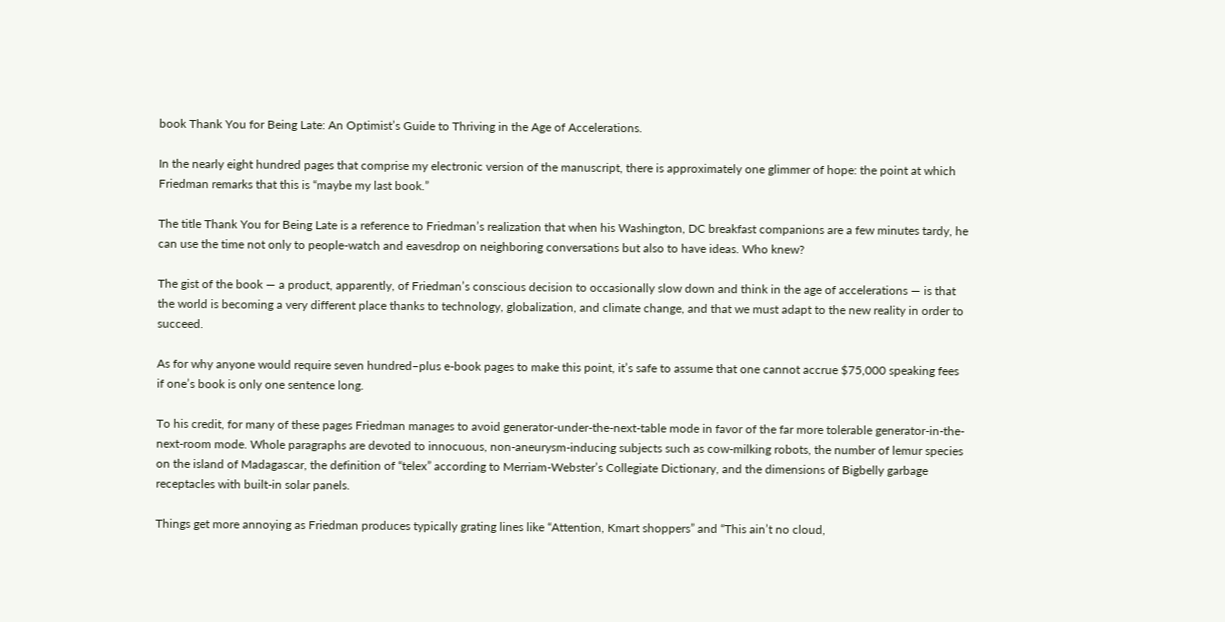book Thank You for Being Late: An Optimist’s Guide to Thriving in the Age of Accelerations.

In the nearly eight hundred pages that comprise my electronic version of the manuscript, there is approximately one glimmer of hope: the point at which Friedman remarks that this is “maybe my last book.”

The title Thank You for Being Late is a reference to Friedman’s realization that when his Washington, DC breakfast companions are a few minutes tardy, he can use the time not only to people-watch and eavesdrop on neighboring conversations but also to have ideas. Who knew?

The gist of the book — a product, apparently, of Friedman’s conscious decision to occasionally slow down and think in the age of accelerations — is that the world is becoming a very different place thanks to technology, globalization, and climate change, and that we must adapt to the new reality in order to succeed.

As for why anyone would require seven hundred–plus e-book pages to make this point, it’s safe to assume that one cannot accrue $75,000 speaking fees if one’s book is only one sentence long.

To his credit, for many of these pages Friedman manages to avoid generator-under-the-next-table mode in favor of the far more tolerable generator-in-the-next-room mode. Whole paragraphs are devoted to innocuous, non-aneurysm-inducing subjects such as cow-milking robots, the number of lemur species on the island of Madagascar, the definition of “telex” according to Merriam-Webster’s Collegiate Dictionary, and the dimensions of Bigbelly garbage receptacles with built-in solar panels.

Things get more annoying as Friedman produces typically grating lines like “Attention, Kmart shoppers” and “This ain’t no cloud,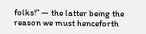folks!” — the latter being the reason we must henceforth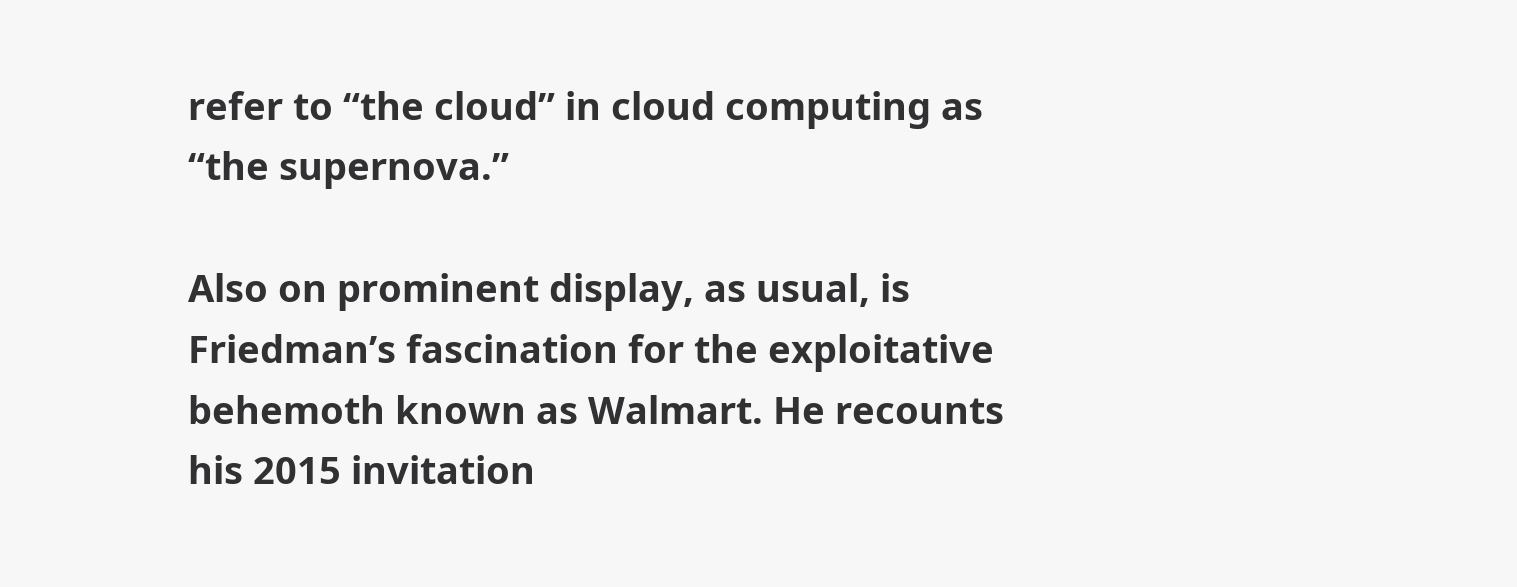refer to “the cloud” in cloud computing as “the supernova.”

Also on prominent display, as usual, is Friedman’s fascination for the exploitative behemoth known as Walmart. He recounts his 2015 invitation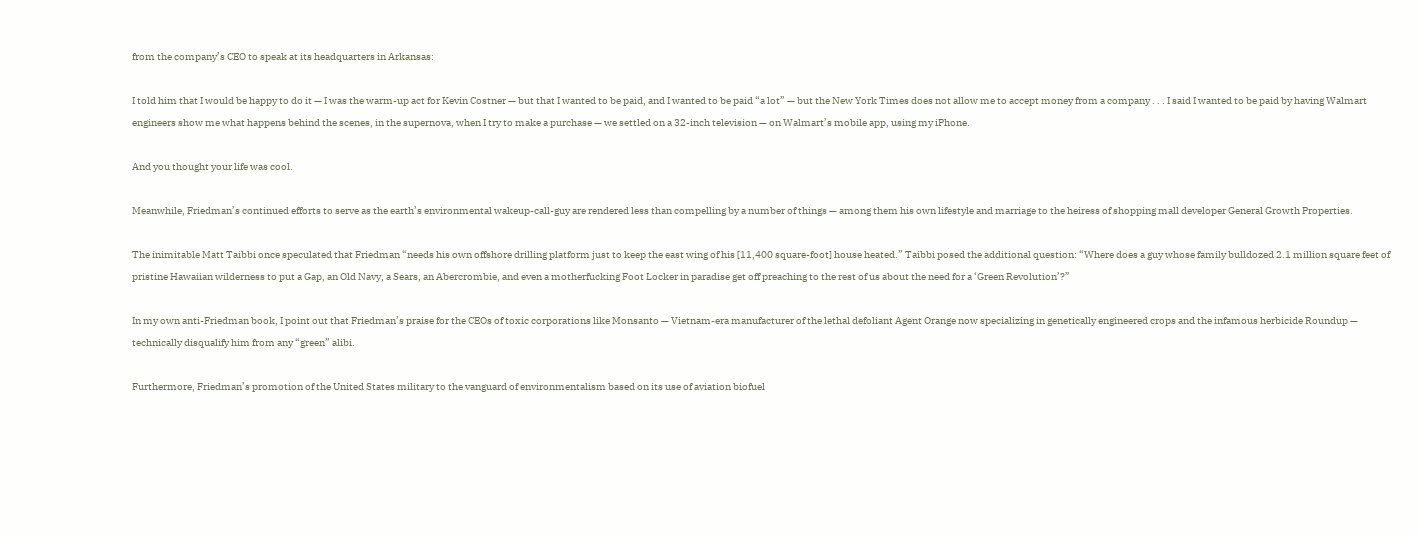from the company’s CEO to speak at its headquarters in Arkansas:

I told him that I would be happy to do it — I was the warm-up act for Kevin Costner — but that I wanted to be paid, and I wanted to be paid “a lot” — but the New York Times does not allow me to accept money from a company . . . I said I wanted to be paid by having Walmart engineers show me what happens behind the scenes, in the supernova, when I try to make a purchase — we settled on a 32-inch television — on Walmart’s mobile app, using my iPhone.

And you thought your life was cool.

Meanwhile, Friedman’s continued efforts to serve as the earth’s environmental wakeup-call-guy are rendered less than compelling by a number of things — among them his own lifestyle and marriage to the heiress of shopping mall developer General Growth Properties.

The inimitable Matt Taibbi once speculated that Friedman “needs his own offshore drilling platform just to keep the east wing of his [11,400 square-foot] house heated.” Taibbi posed the additional question: “Where does a guy whose family bulldozed 2.1 million square feet of pristine Hawaiian wilderness to put a Gap, an Old Navy, a Sears, an Abercrombie, and even a motherfucking Foot Locker in paradise get off preaching to the rest of us about the need for a ‘Green Revolution’?”

In my own anti-Friedman book, I point out that Friedman’s praise for the CEOs of toxic corporations like Monsanto — Vietnam-era manufacturer of the lethal defoliant Agent Orange now specializing in genetically engineered crops and the infamous herbicide Roundup — technically disqualify him from any “green” alibi.

Furthermore, Friedman’s promotion of the United States military to the vanguard of environmentalism based on its use of aviation biofuel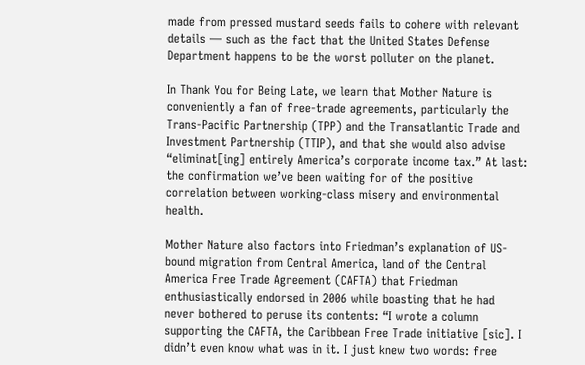made from pressed mustard seeds fails to cohere with relevant details — such as the fact that the United States Defense Department happens to be the worst polluter on the planet.

In Thank You for Being Late, we learn that Mother Nature is conveniently a fan of free-trade agreements, particularly the Trans-Pacific Partnership (TPP) and the Transatlantic Trade and Investment Partnership (TTIP), and that she would also advise “eliminat[ing] entirely America’s corporate income tax.” At last: the confirmation we’ve been waiting for of the positive correlation between working-class misery and environmental health.

Mother Nature also factors into Friedman’s explanation of US-bound migration from Central America, land of the Central America Free Trade Agreement (CAFTA) that Friedman enthusiastically endorsed in 2006 while boasting that he had never bothered to peruse its contents: “I wrote a column supporting the CAFTA, the Caribbean Free Trade initiative [sic]. I didn’t even know what was in it. I just knew two words: free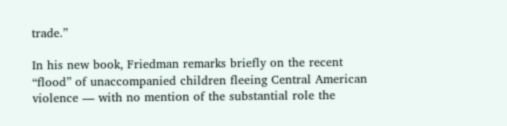trade.”

In his new book, Friedman remarks briefly on the recent “flood” of unaccompanied children fleeing Central American violence — with no mention of the substantial role the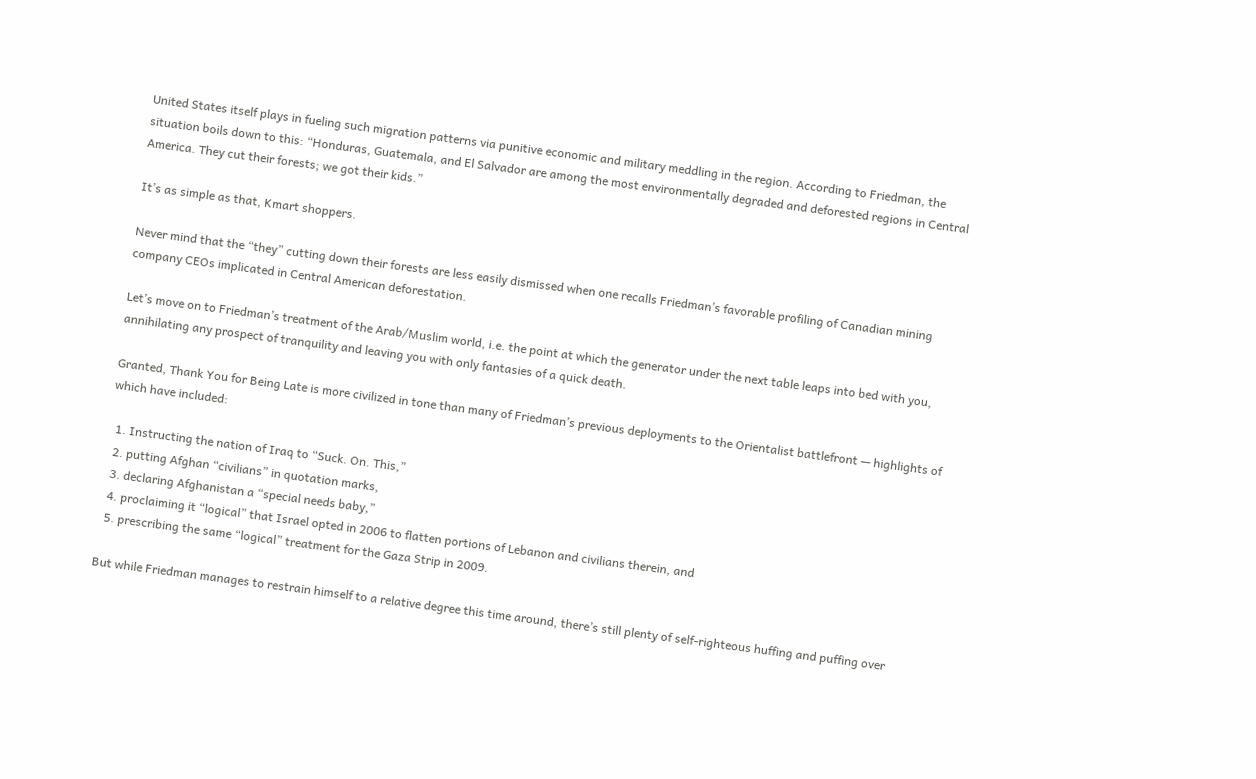United States itself plays in fueling such migration patterns via punitive economic and military meddling in the region. According to Friedman, the situation boils down to this: “Honduras, Guatemala, and El Salvador are among the most environmentally degraded and deforested regions in Central America. They cut their forests; we got their kids.”

It’s as simple as that, Kmart shoppers.

Never mind that the “they” cutting down their forests are less easily dismissed when one recalls Friedman’s favorable profiling of Canadian mining company CEOs implicated in Central American deforestation.

Let’s move on to Friedman’s treatment of the Arab/Muslim world, i.e. the point at which the generator under the next table leaps into bed with you, annihilating any prospect of tranquility and leaving you with only fantasies of a quick death.

Granted, Thank You for Being Late is more civilized in tone than many of Friedman’s previous deployments to the Orientalist battlefront — highlights of which have included:

  1. Instructing the nation of Iraq to “Suck. On. This,”
  2. putting Afghan “civilians” in quotation marks,
  3. declaring Afghanistan a “special needs baby,”
  4. proclaiming it “logical” that Israel opted in 2006 to flatten portions of Lebanon and civilians therein, and
  5. prescribing the same “logical” treatment for the Gaza Strip in 2009.

But while Friedman manages to restrain himself to a relative degree this time around, there’s still plenty of self-righteous huffing and puffing over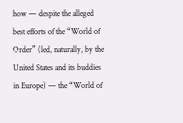how — despite the alleged best efforts of the “World of Order” (led, naturally, by the United States and its buddies in Europe) — the “World of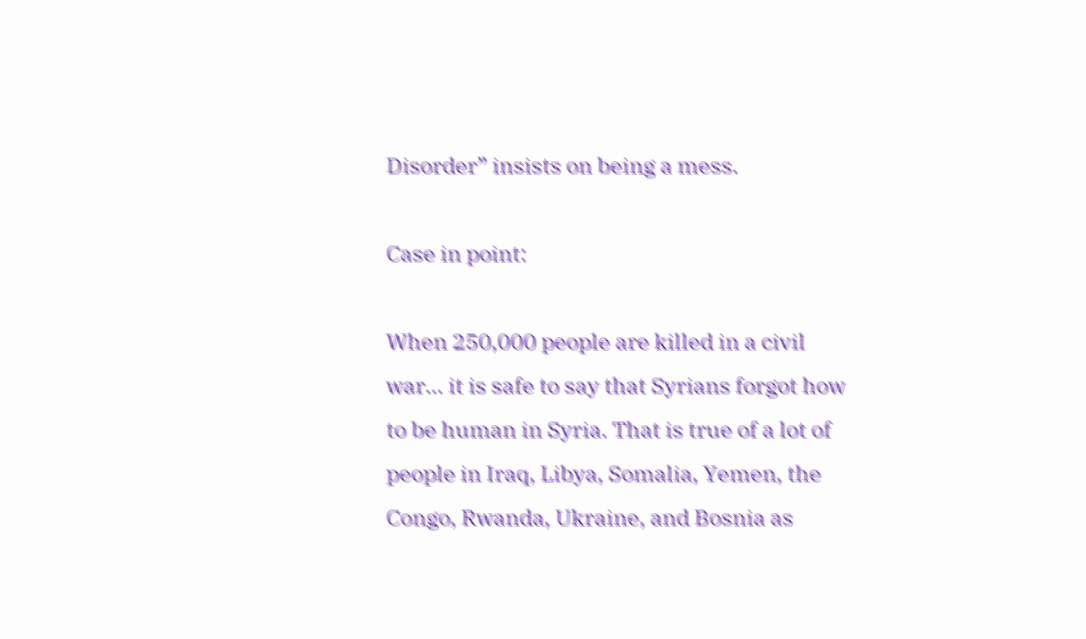Disorder” insists on being a mess.

Case in point:

When 250,000 people are killed in a civil war… it is safe to say that Syrians forgot how to be human in Syria. That is true of a lot of people in Iraq, Libya, Somalia, Yemen, the Congo, Rwanda, Ukraine, and Bosnia as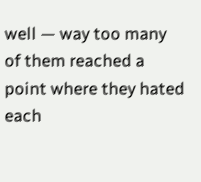well — way too many of them reached a point where they hated each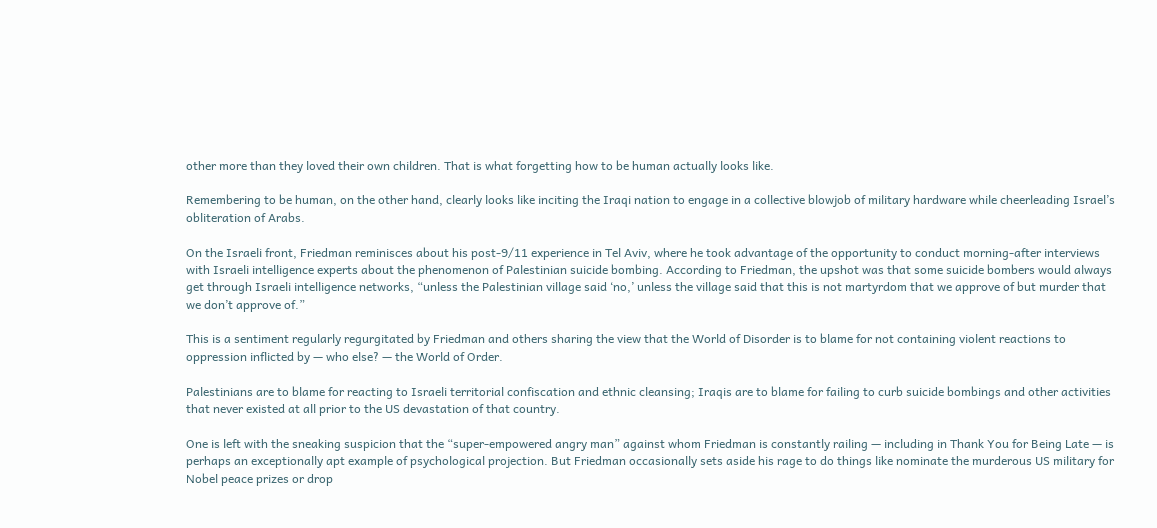other more than they loved their own children. That is what forgetting how to be human actually looks like.

Remembering to be human, on the other hand, clearly looks like inciting the Iraqi nation to engage in a collective blowjob of military hardware while cheerleading Israel’s obliteration of Arabs.

On the Israeli front, Friedman reminisces about his post-9/11 experience in Tel Aviv, where he took advantage of the opportunity to conduct morning-after interviews with Israeli intelligence experts about the phenomenon of Palestinian suicide bombing. According to Friedman, the upshot was that some suicide bombers would always get through Israeli intelligence networks, “unless the Palestinian village said ‘no,’ unless the village said that this is not martyrdom that we approve of but murder that we don’t approve of.”

This is a sentiment regularly regurgitated by Friedman and others sharing the view that the World of Disorder is to blame for not containing violent reactions to oppression inflicted by — who else? — the World of Order.

Palestinians are to blame for reacting to Israeli territorial confiscation and ethnic cleansing; Iraqis are to blame for failing to curb suicide bombings and other activities that never existed at all prior to the US devastation of that country.

One is left with the sneaking suspicion that the “super-empowered angry man” against whom Friedman is constantly railing — including in Thank You for Being Late — is perhaps an exceptionally apt example of psychological projection. But Friedman occasionally sets aside his rage to do things like nominate the murderous US military for Nobel peace prizes or drop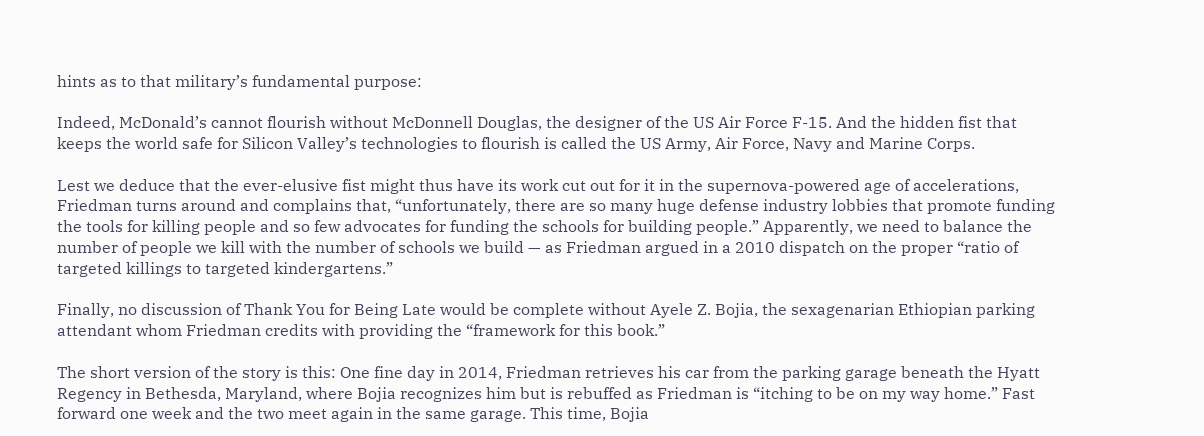hints as to that military’s fundamental purpose:

Indeed, McDonald’s cannot flourish without McDonnell Douglas, the designer of the US Air Force F-15. And the hidden fist that keeps the world safe for Silicon Valley’s technologies to flourish is called the US Army, Air Force, Navy and Marine Corps.

Lest we deduce that the ever-elusive fist might thus have its work cut out for it in the supernova-powered age of accelerations, Friedman turns around and complains that, “unfortunately, there are so many huge defense industry lobbies that promote funding the tools for killing people and so few advocates for funding the schools for building people.” Apparently, we need to balance the number of people we kill with the number of schools we build — as Friedman argued in a 2010 dispatch on the proper “ratio of targeted killings to targeted kindergartens.”

Finally, no discussion of Thank You for Being Late would be complete without Ayele Z. Bojia, the sexagenarian Ethiopian parking attendant whom Friedman credits with providing the “framework for this book.”

The short version of the story is this: One fine day in 2014, Friedman retrieves his car from the parking garage beneath the Hyatt Regency in Bethesda, Maryland, where Bojia recognizes him but is rebuffed as Friedman is “itching to be on my way home.” Fast forward one week and the two meet again in the same garage. This time, Bojia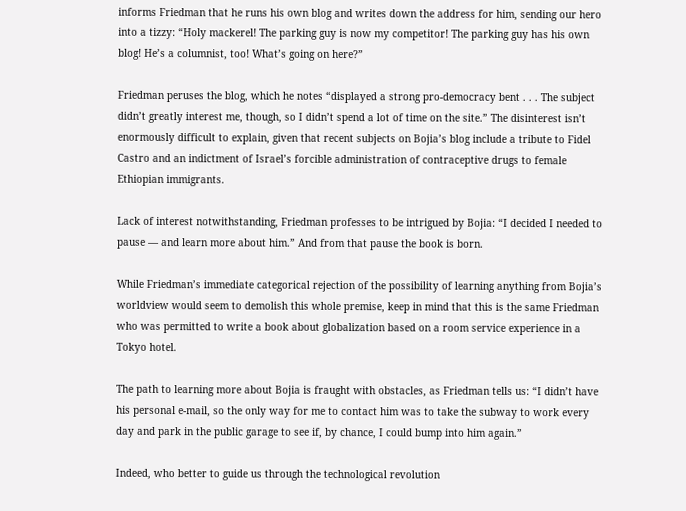informs Friedman that he runs his own blog and writes down the address for him, sending our hero into a tizzy: “Holy mackerel! The parking guy is now my competitor! The parking guy has his own blog! He’s a columnist, too! What’s going on here?”

Friedman peruses the blog, which he notes “displayed a strong pro-democracy bent . . . The subject didn’t greatly interest me, though, so I didn’t spend a lot of time on the site.” The disinterest isn’t enormously difficult to explain, given that recent subjects on Bojia’s blog include a tribute to Fidel Castro and an indictment of Israel’s forcible administration of contraceptive drugs to female Ethiopian immigrants.

Lack of interest notwithstanding, Friedman professes to be intrigued by Bojia: “I decided I needed to pause — and learn more about him.” And from that pause the book is born.

While Friedman’s immediate categorical rejection of the possibility of learning anything from Bojia’s worldview would seem to demolish this whole premise, keep in mind that this is the same Friedman who was permitted to write a book about globalization based on a room service experience in a Tokyo hotel.

The path to learning more about Bojia is fraught with obstacles, as Friedman tells us: “I didn’t have his personal e-mail, so the only way for me to contact him was to take the subway to work every day and park in the public garage to see if, by chance, I could bump into him again.”

Indeed, who better to guide us through the technological revolution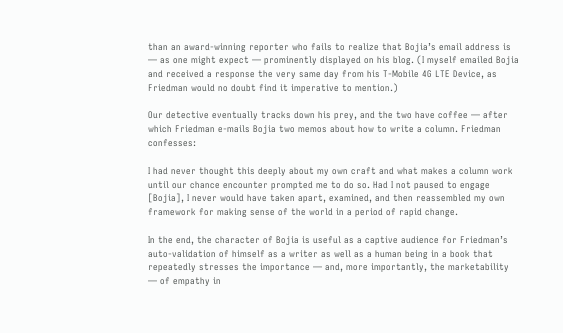than an award-winning reporter who fails to realize that Bojia’s email address is — as one might expect — prominently displayed on his blog. (I myself emailed Bojia and received a response the very same day from his T-Mobile 4G LTE Device, as Friedman would no doubt find it imperative to mention.)

Our detective eventually tracks down his prey, and the two have coffee — after which Friedman e-mails Bojia two memos about how to write a column. Friedman confesses:

I had never thought this deeply about my own craft and what makes a column work until our chance encounter prompted me to do so. Had I not paused to engage [Bojia], I never would have taken apart, examined, and then reassembled my own framework for making sense of the world in a period of rapid change.

In the end, the character of Bojia is useful as a captive audience for Friedman’s auto-validation of himself as a writer as well as a human being in a book that repeatedly stresses the importance — and, more importantly, the marketability — of empathy in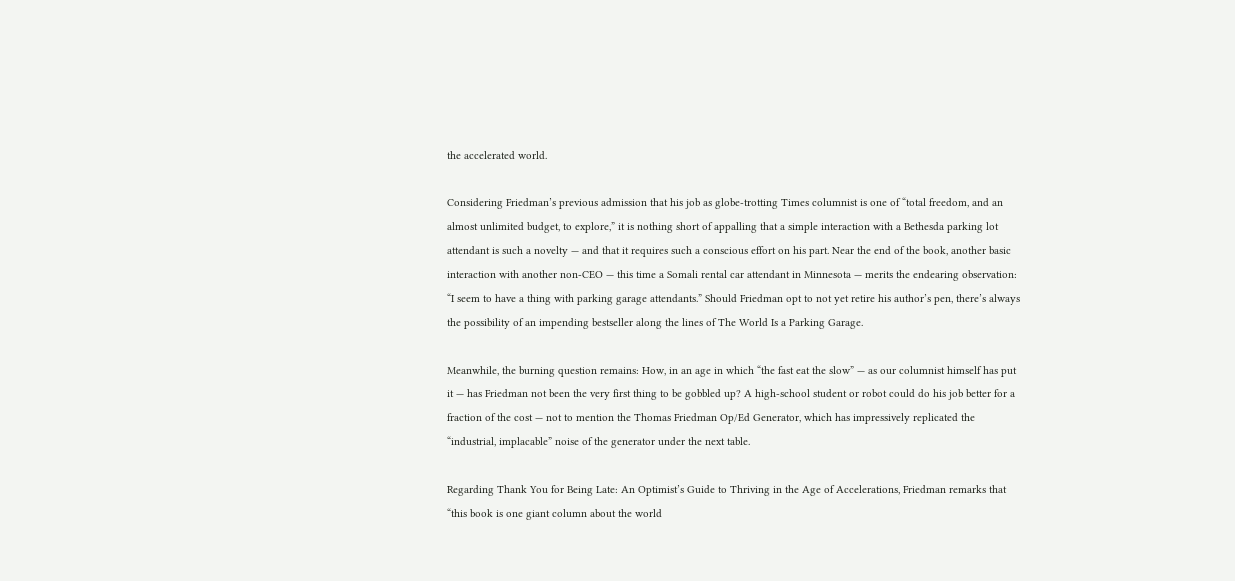the accelerated world.

Considering Friedman’s previous admission that his job as globe-trotting Times columnist is one of “total freedom, and an almost unlimited budget, to explore,” it is nothing short of appalling that a simple interaction with a Bethesda parking lot attendant is such a novelty — and that it requires such a conscious effort on his part. Near the end of the book, another basic interaction with another non-CEO — this time a Somali rental car attendant in Minnesota — merits the endearing observation: “I seem to have a thing with parking garage attendants.” Should Friedman opt to not yet retire his author’s pen, there’s always the possibility of an impending bestseller along the lines of The World Is a Parking Garage.

Meanwhile, the burning question remains: How, in an age in which “the fast eat the slow” — as our columnist himself has put it — has Friedman not been the very first thing to be gobbled up? A high-school student or robot could do his job better for a fraction of the cost — not to mention the Thomas Friedman Op/Ed Generator, which has impressively replicated the “industrial, implacable” noise of the generator under the next table.

Regarding Thank You for Being Late: An Optimist’s Guide to Thriving in the Age of Accelerations, Friedman remarks that “this book is one giant column about the world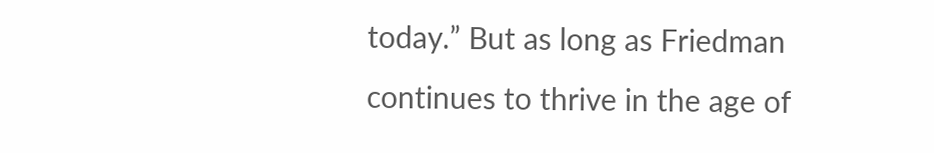today.” But as long as Friedman continues to thrive in the age of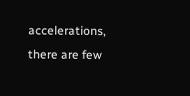accelerations, there are few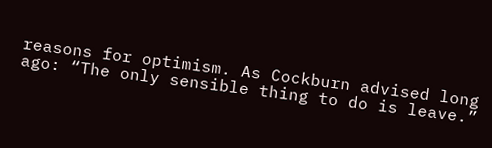reasons for optimism. As Cockburn advised long ago: “The only sensible thing to do is leave.”